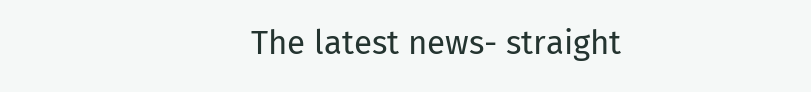The latest news- straight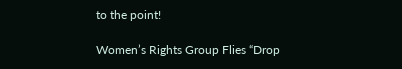to the point!

Women’s Rights Group Flies “Drop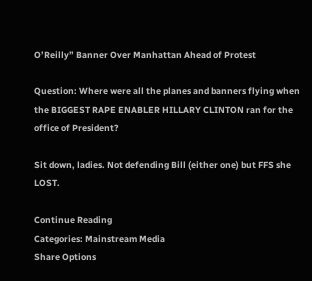O’Reilly” Banner Over Manhattan Ahead of Protest

Question: Where were all the planes and banners flying when the BIGGEST RAPE ENABLER HILLARY CLINTON ran for the office of President?

Sit down, ladies. Not defending Bill (either one) but FFS she LOST.

Continue Reading
Categories: Mainstream Media
Share Options